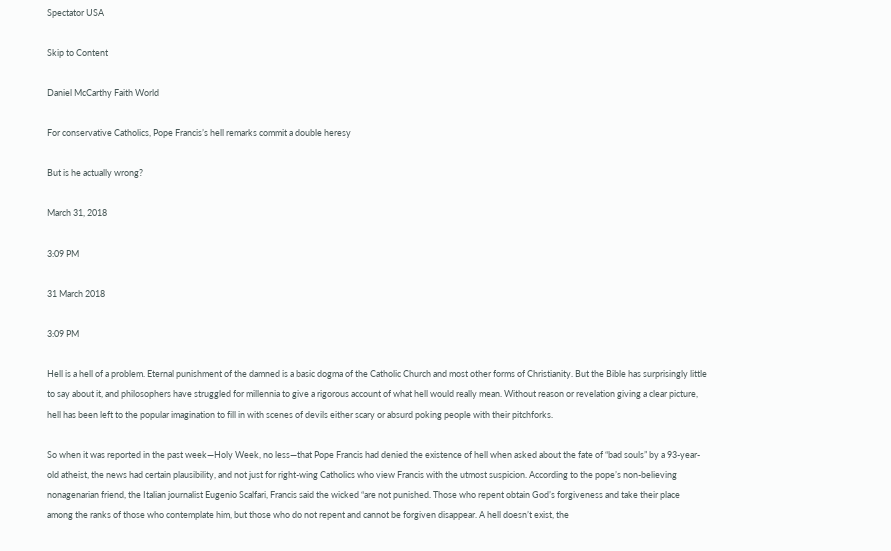Spectator USA

Skip to Content

Daniel McCarthy Faith World

For conservative Catholics, Pope Francis’s hell remarks commit a double heresy

But is he actually wrong?

March 31, 2018

3:09 PM

31 March 2018

3:09 PM

Hell is a hell of a problem. Eternal punishment of the damned is a basic dogma of the Catholic Church and most other forms of Christianity. But the Bible has surprisingly little to say about it, and philosophers have struggled for millennia to give a rigorous account of what hell would really mean. Without reason or revelation giving a clear picture, hell has been left to the popular imagination to fill in with scenes of devils either scary or absurd poking people with their pitchforks.

So when it was reported in the past week—Holy Week, no less—that Pope Francis had denied the existence of hell when asked about the fate of “bad souls” by a 93-year-old atheist, the news had certain plausibility, and not just for right-wing Catholics who view Francis with the utmost suspicion. According to the pope’s non-believing nonagenarian friend, the Italian journalist Eugenio Scalfari, Francis said the wicked “are not punished. Those who repent obtain God’s forgiveness and take their place among the ranks of those who contemplate him, but those who do not repent and cannot be forgiven disappear. A hell doesn’t exist, the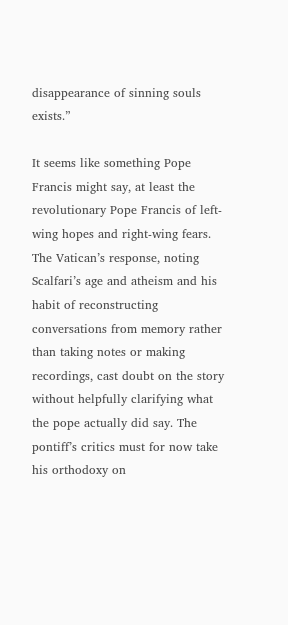disappearance of sinning souls exists.”

It seems like something Pope Francis might say, at least the revolutionary Pope Francis of left-wing hopes and right-wing fears. The Vatican’s response, noting Scalfari’s age and atheism and his habit of reconstructing conversations from memory rather than taking notes or making recordings, cast doubt on the story without helpfully clarifying what the pope actually did say. The pontiff’s critics must for now take his orthodoxy on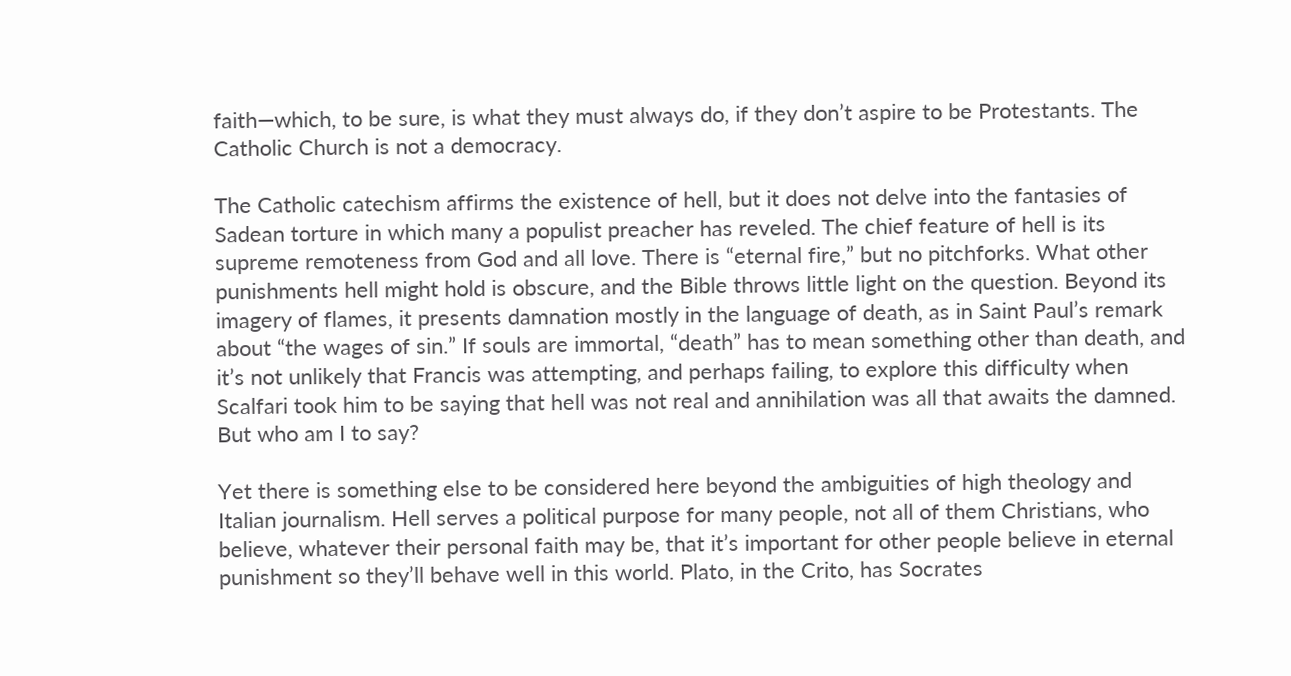faith—which, to be sure, is what they must always do, if they don’t aspire to be Protestants. The Catholic Church is not a democracy.

The Catholic catechism affirms the existence of hell, but it does not delve into the fantasies of Sadean torture in which many a populist preacher has reveled. The chief feature of hell is its supreme remoteness from God and all love. There is “eternal fire,” but no pitchforks. What other punishments hell might hold is obscure, and the Bible throws little light on the question. Beyond its imagery of flames, it presents damnation mostly in the language of death, as in Saint Paul’s remark about “the wages of sin.” If souls are immortal, “death” has to mean something other than death, and it’s not unlikely that Francis was attempting, and perhaps failing, to explore this difficulty when Scalfari took him to be saying that hell was not real and annihilation was all that awaits the damned. But who am I to say?

Yet there is something else to be considered here beyond the ambiguities of high theology and Italian journalism. Hell serves a political purpose for many people, not all of them Christians, who believe, whatever their personal faith may be, that it’s important for other people believe in eternal punishment so they’ll behave well in this world. Plato, in the Crito, has Socrates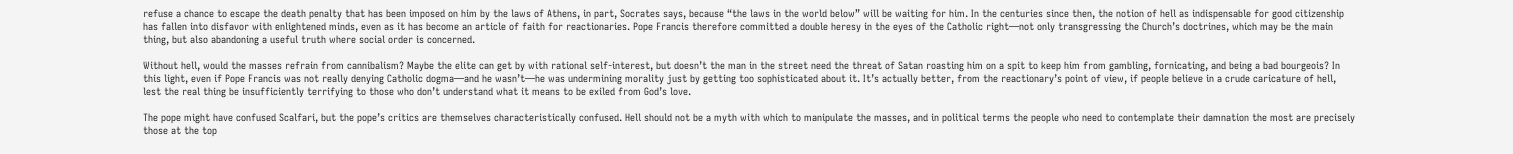refuse a chance to escape the death penalty that has been imposed on him by the laws of Athens, in part, Socrates says, because “the laws in the world below” will be waiting for him. In the centuries since then, the notion of hell as indispensable for good citizenship has fallen into disfavor with enlightened minds, even as it has become an article of faith for reactionaries. Pope Francis therefore committed a double heresy in the eyes of the Catholic right—not only transgressing the Church’s doctrines, which may be the main thing, but also abandoning a useful truth where social order is concerned.

Without hell, would the masses refrain from cannibalism? Maybe the elite can get by with rational self-interest, but doesn’t the man in the street need the threat of Satan roasting him on a spit to keep him from gambling, fornicating, and being a bad bourgeois? In this light, even if Pope Francis was not really denying Catholic dogma—and he wasn’t—he was undermining morality just by getting too sophisticated about it. It’s actually better, from the reactionary’s point of view, if people believe in a crude caricature of hell, lest the real thing be insufficiently terrifying to those who don’t understand what it means to be exiled from God’s love.

The pope might have confused Scalfari, but the pope’s critics are themselves characteristically confused. Hell should not be a myth with which to manipulate the masses, and in political terms the people who need to contemplate their damnation the most are precisely those at the top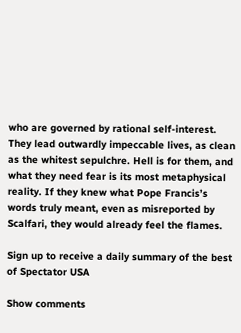who are governed by rational self-interest. They lead outwardly impeccable lives, as clean as the whitest sepulchre. Hell is for them, and what they need fear is its most metaphysical reality. If they knew what Pope Francis’s words truly meant, even as misreported by Scalfari, they would already feel the flames.

Sign up to receive a daily summary of the best of Spectator USA

Show comments